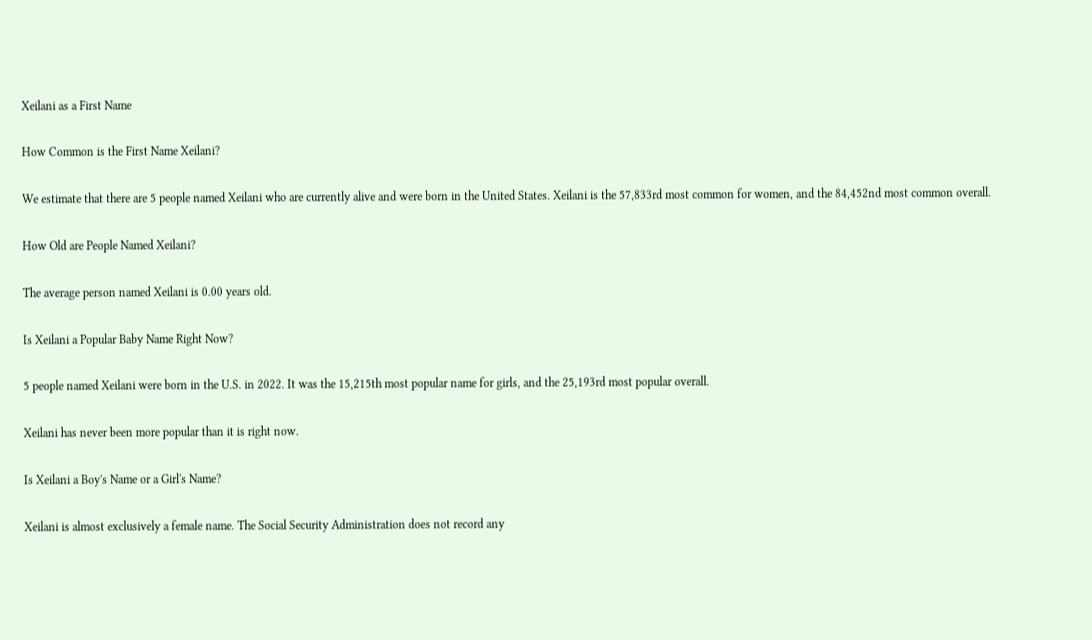Xeilani as a First Name

How Common is the First Name Xeilani?

We estimate that there are 5 people named Xeilani who are currently alive and were born in the United States. Xeilani is the 57,833rd most common for women, and the 84,452nd most common overall.

How Old are People Named Xeilani?

The average person named Xeilani is 0.00 years old.

Is Xeilani a Popular Baby Name Right Now?

5 people named Xeilani were born in the U.S. in 2022. It was the 15,215th most popular name for girls, and the 25,193rd most popular overall.

Xeilani has never been more popular than it is right now.

Is Xeilani a Boy's Name or a Girl's Name?

Xeilani is almost exclusively a female name. The Social Security Administration does not record any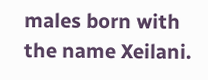males born with the name Xeilani.